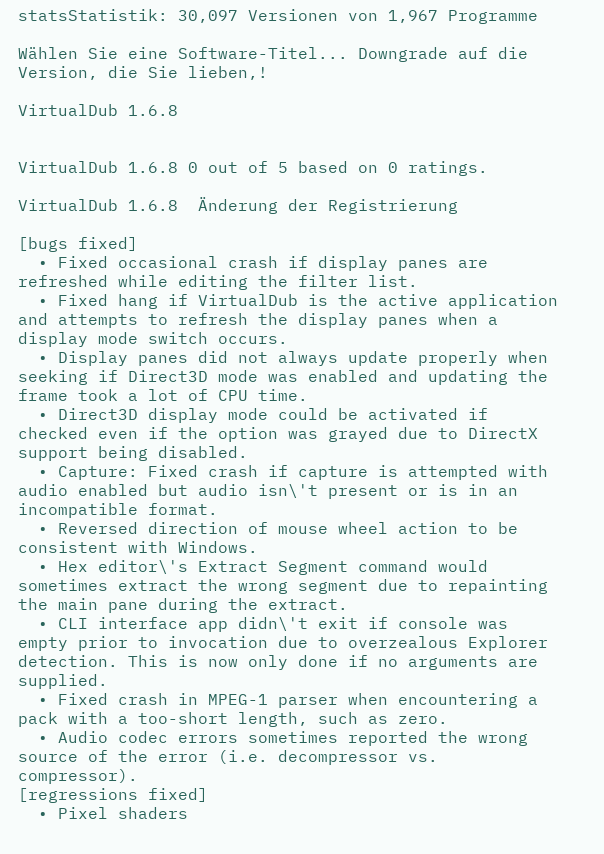statsStatistik: 30,097 Versionen von 1,967 Programme

Wählen Sie eine Software-Titel... Downgrade auf die Version, die Sie lieben,!

VirtualDub 1.6.8


VirtualDub 1.6.8 0 out of 5 based on 0 ratings.

VirtualDub 1.6.8  Änderung der Registrierung

[bugs fixed]
  • Fixed occasional crash if display panes are refreshed while editing the filter list.
  • Fixed hang if VirtualDub is the active application and attempts to refresh the display panes when a display mode switch occurs.
  • Display panes did not always update properly when seeking if Direct3D mode was enabled and updating the frame took a lot of CPU time.
  • Direct3D display mode could be activated if checked even if the option was grayed due to DirectX support being disabled.
  • Capture: Fixed crash if capture is attempted with audio enabled but audio isn\'t present or is in an incompatible format.
  • Reversed direction of mouse wheel action to be consistent with Windows.
  • Hex editor\'s Extract Segment command would sometimes extract the wrong segment due to repainting the main pane during the extract.
  • CLI interface app didn\'t exit if console was empty prior to invocation due to overzealous Explorer detection. This is now only done if no arguments are supplied.
  • Fixed crash in MPEG-1 parser when encountering a pack with a too-short length, such as zero.
  • Audio codec errors sometimes reported the wrong source of the error (i.e. decompressor vs. compressor).
[regressions fixed]
  • Pixel shaders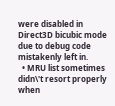were disabled in Direct3D bicubic mode due to debug code mistakenly left in.
  • MRU list sometimes didn\'t resort properly when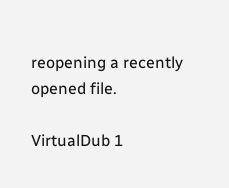reopening a recently opened file.

VirtualDub 1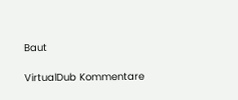Baut

VirtualDub Kommentare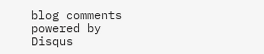blog comments powered by Disqus